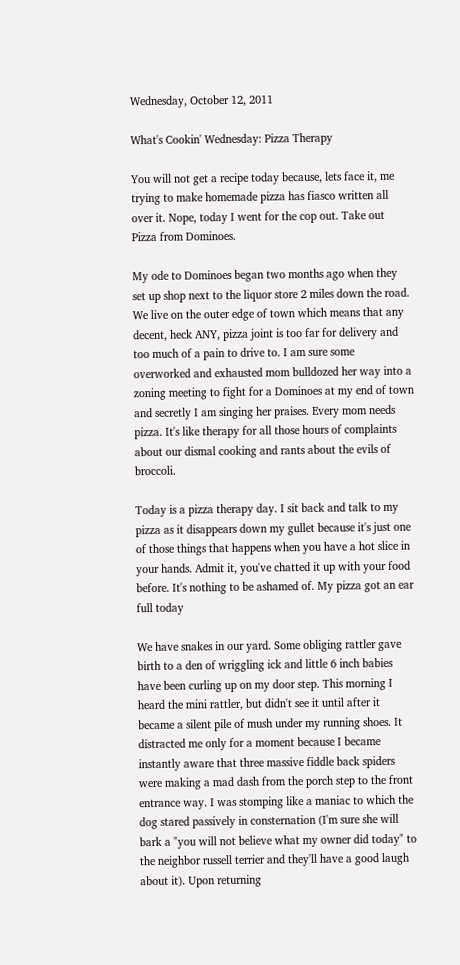Wednesday, October 12, 2011

What's Cookin' Wednesday: Pizza Therapy

You will not get a recipe today because, lets face it, me trying to make homemade pizza has fiasco written all over it. Nope, today I went for the cop out. Take out Pizza from Dominoes.

My ode to Dominoes began two months ago when they set up shop next to the liquor store 2 miles down the road. We live on the outer edge of town which means that any decent, heck ANY, pizza joint is too far for delivery and too much of a pain to drive to. I am sure some overworked and exhausted mom bulldozed her way into a zoning meeting to fight for a Dominoes at my end of town and secretly I am singing her praises. Every mom needs pizza. It's like therapy for all those hours of complaints about our dismal cooking and rants about the evils of broccoli.

Today is a pizza therapy day. I sit back and talk to my pizza as it disappears down my gullet because it's just one of those things that happens when you have a hot slice in your hands. Admit it, you've chatted it up with your food before. It's nothing to be ashamed of. My pizza got an ear full today

We have snakes in our yard. Some obliging rattler gave birth to a den of wriggling ick and little 6 inch babies have been curling up on my door step. This morning I heard the mini rattler, but didn't see it until after it became a silent pile of mush under my running shoes. It distracted me only for a moment because I became instantly aware that three massive fiddle back spiders were making a mad dash from the porch step to the front entrance way. I was stomping like a maniac to which the dog stared passively in consternation (I'm sure she will bark a "you will not believe what my owner did today" to the neighbor russell terrier and they'll have a good laugh about it). Upon returning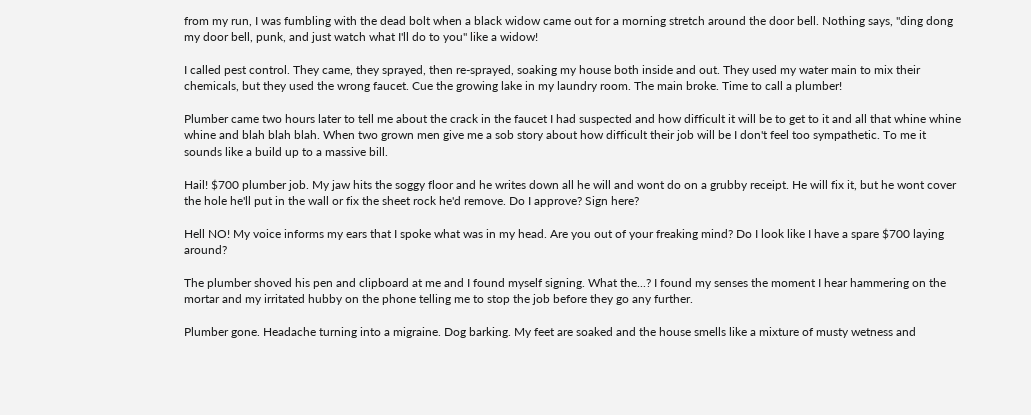from my run, I was fumbling with the dead bolt when a black widow came out for a morning stretch around the door bell. Nothing says, "ding dong my door bell, punk, and just watch what I'll do to you" like a widow!

I called pest control. They came, they sprayed, then re-sprayed, soaking my house both inside and out. They used my water main to mix their chemicals, but they used the wrong faucet. Cue the growing lake in my laundry room. The main broke. Time to call a plumber!

Plumber came two hours later to tell me about the crack in the faucet I had suspected and how difficult it will be to get to it and all that whine whine whine and blah blah blah. When two grown men give me a sob story about how difficult their job will be I don't feel too sympathetic. To me it sounds like a build up to a massive bill.

Hail! $700 plumber job. My jaw hits the soggy floor and he writes down all he will and wont do on a grubby receipt. He will fix it, but he wont cover the hole he'll put in the wall or fix the sheet rock he'd remove. Do I approve? Sign here?

Hell NO! My voice informs my ears that I spoke what was in my head. Are you out of your freaking mind? Do I look like I have a spare $700 laying around?

The plumber shoved his pen and clipboard at me and I found myself signing. What the...? I found my senses the moment I hear hammering on the mortar and my irritated hubby on the phone telling me to stop the job before they go any further.

Plumber gone. Headache turning into a migraine. Dog barking. My feet are soaked and the house smells like a mixture of musty wetness and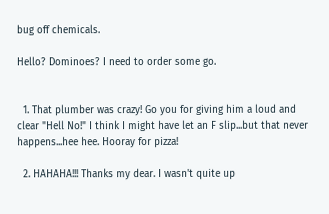bug off chemicals.

Hello? Dominoes? I need to order some go.


  1. That plumber was crazy! Go you for giving him a loud and clear "Hell No!" I think I might have let an F slip...but that never happens...hee hee. Hooray for pizza!

  2. HAHAHA!!! Thanks my dear. I wasn't quite up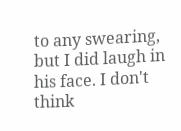to any swearing, but I did laugh in his face. I don't think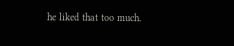he liked that too much.